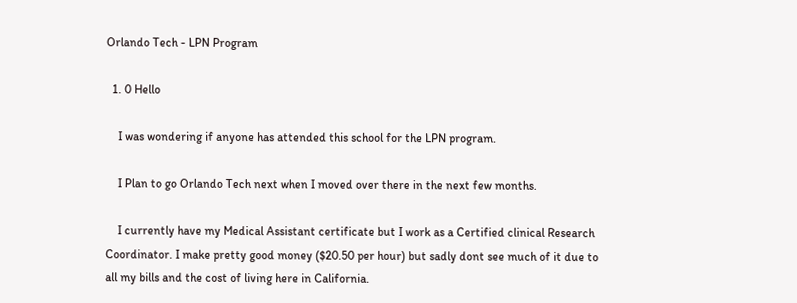Orlando Tech - LPN Program

  1. 0 Hello

    I was wondering if anyone has attended this school for the LPN program.

    I Plan to go Orlando Tech next when I moved over there in the next few months.

    I currently have my Medical Assistant certificate but I work as a Certified clinical Research Coordinator. I make pretty good money ($20.50 per hour) but sadly dont see much of it due to all my bills and the cost of living here in California.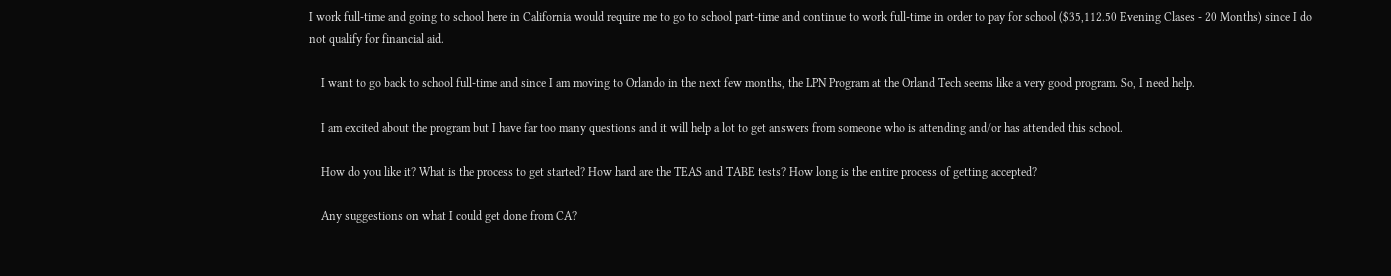I work full-time and going to school here in California would require me to go to school part-time and continue to work full-time in order to pay for school ($35,112.50 Evening Clases - 20 Months) since I do not qualify for financial aid.

    I want to go back to school full-time and since I am moving to Orlando in the next few months, the LPN Program at the Orland Tech seems like a very good program. So, I need help.

    I am excited about the program but I have far too many questions and it will help a lot to get answers from someone who is attending and/or has attended this school.

    How do you like it? What is the process to get started? How hard are the TEAS and TABE tests? How long is the entire process of getting accepted?

    Any suggestions on what I could get done from CA?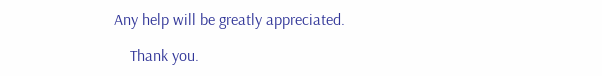Any help will be greatly appreciated.

    Thank you.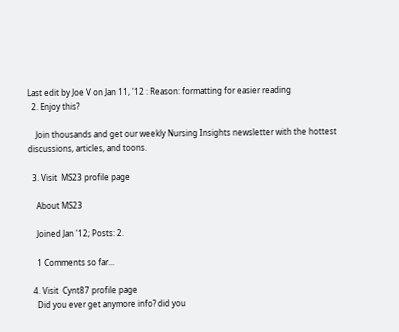Last edit by Joe V on Jan 11, '12 : Reason: formatting for easier reading
  2. Enjoy this?

    Join thousands and get our weekly Nursing Insights newsletter with the hottest discussions, articles, and toons.

  3. Visit  MS23 profile page

    About MS23

    Joined Jan '12; Posts: 2.

    1 Comments so far...

  4. Visit  Cynt87 profile page
    Did you ever get anymore info? did you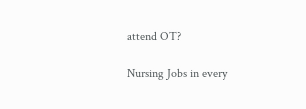attend OT?

Nursing Jobs in every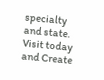specialty and state. Visit today and Create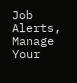Job Alerts, Manage Your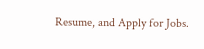Resume, and Apply for Jobs.